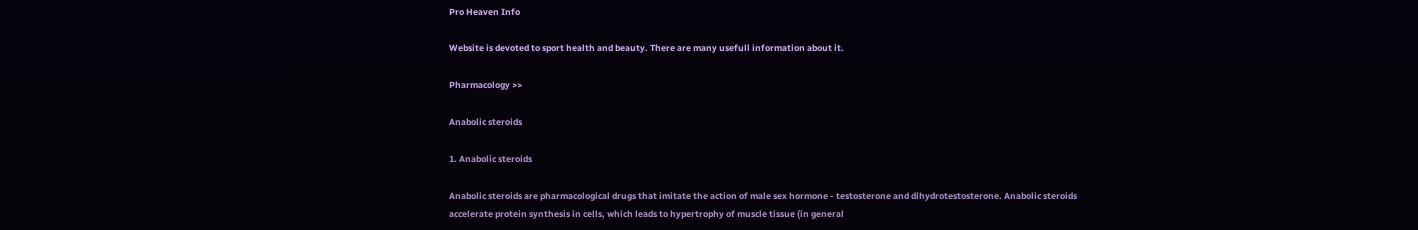Pro Heaven Info

Website is devoted to sport health and beauty. There are many usefull information about it.

Pharmacology >>

Anabolic steroids

1. Anabolic steroids

Anabolic steroids are pharmacological drugs that imitate the action of male sex hormone - testosterone and dihydrotestosterone. Anabolic steroids accelerate protein synthesis in cells, which leads to hypertrophy of muscle tissue (in general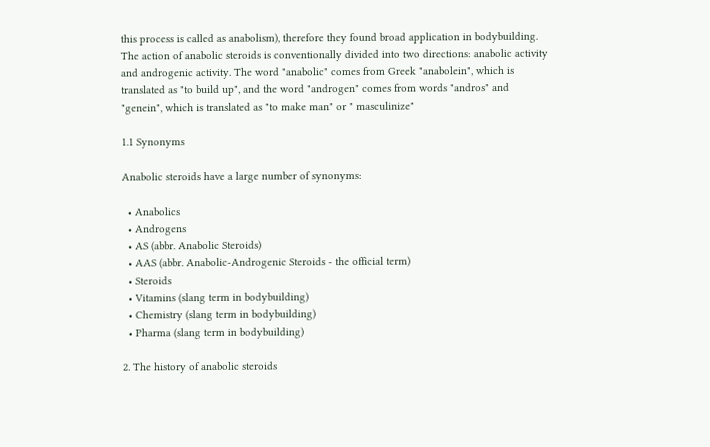this process is called as anabolism), therefore they found broad application in bodybuilding. The action of anabolic steroids is conventionally divided into two directions: anabolic activity and androgenic activity. The word "anabolic" comes from Greek "anabolein", which is translated as "to build up", and the word "androgen" comes from words "andros" and "genein", which is translated as "to make man" or " masculinize"

1.1 Synonyms

Anabolic steroids have a large number of synonyms:

  • Anabolics
  • Androgens
  • AS (abbr. Anabolic Steroids)
  • AAS (abbr. Anabolic-Androgenic Steroids - the official term)
  • Steroids
  • Vitamins (slang term in bodybuilding)
  • Chemistry (slang term in bodybuilding)
  • Pharma (slang term in bodybuilding)

2. The history of anabolic steroids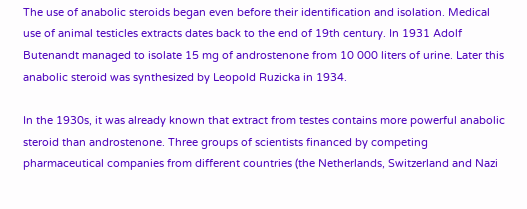The use of anabolic steroids began even before their identification and isolation. Medical use of animal testicles extracts dates back to the end of 19th century. In 1931 Adolf Butenandt managed to isolate 15 mg of androstenone from 10 000 liters of urine. Later this anabolic steroid was synthesized by Leopold Ruzicka in 1934.

In the 1930s, it was already known that extract from testes contains more powerful anabolic steroid than androstenone. Three groups of scientists financed by competing pharmaceutical companies from different countries (the Netherlands, Switzerland and Nazi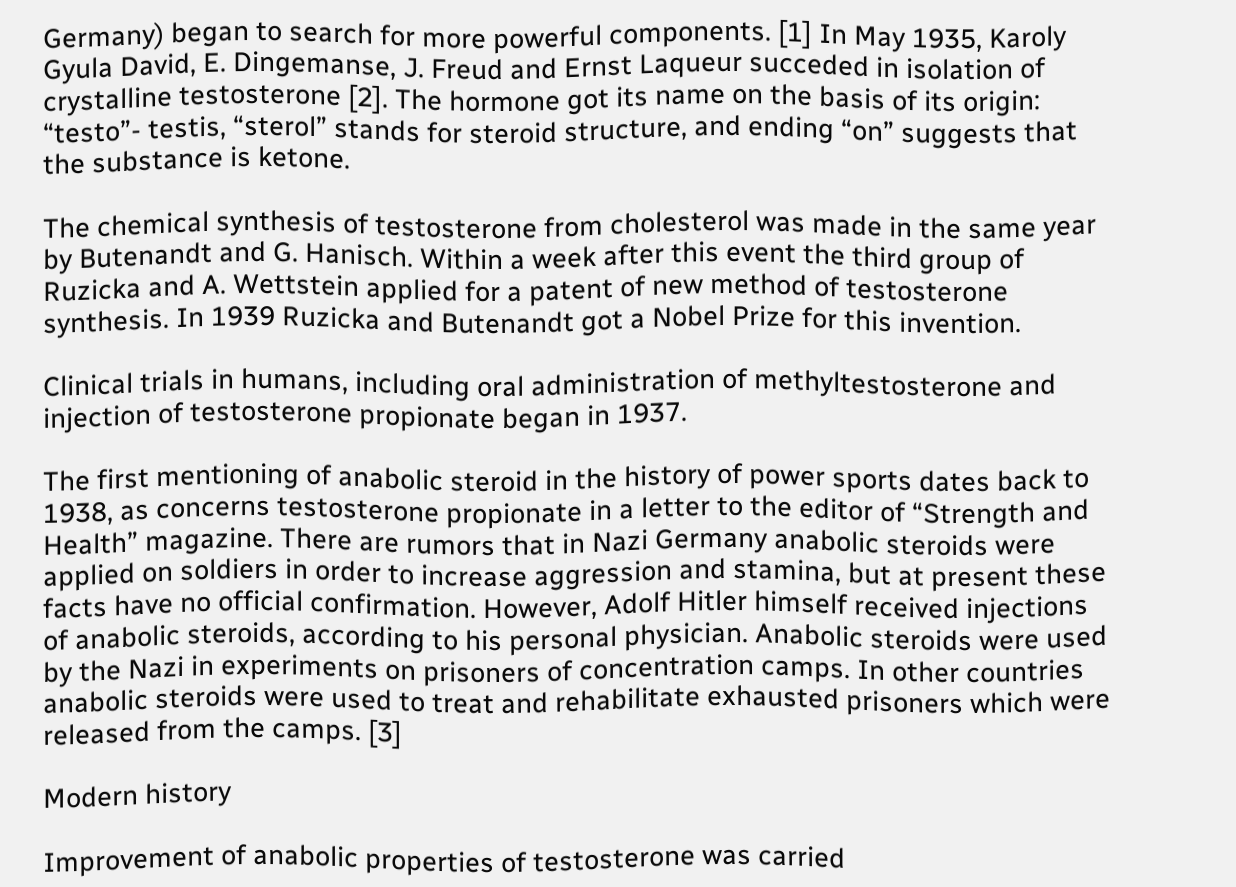Germany) began to search for more powerful components. [1] In May 1935, Karoly Gyula David, E. Dingemanse, J. Freud and Ernst Laqueur succeded in isolation of crystalline testosterone [2]. The hormone got its name on the basis of its origin: “testo”- testis, “sterol” stands for steroid structure, and ending “on” suggests that the substance is ketone.

The chemical synthesis of testosterone from cholesterol was made in the same year by Butenandt and G. Hanisch. Within a week after this event the third group of Ruzicka and A. Wettstein applied for a patent of new method of testosterone synthesis. In 1939 Ruzicka and Butenandt got a Nobel Prize for this invention.

Clinical trials in humans, including oral administration of methyltestosterone and injection of testosterone propionate began in 1937.

The first mentioning of anabolic steroid in the history of power sports dates back to 1938, as concerns testosterone propionate in a letter to the editor of “Strength and Health” magazine. There are rumors that in Nazi Germany anabolic steroids were applied on soldiers in order to increase aggression and stamina, but at present these facts have no official confirmation. However, Adolf Hitler himself received injections of anabolic steroids, according to his personal physician. Anabolic steroids were used by the Nazi in experiments on prisoners of concentration camps. In other countries anabolic steroids were used to treat and rehabilitate exhausted prisoners which were released from the camps. [3]

Modern history

Improvement of anabolic properties of testosterone was carried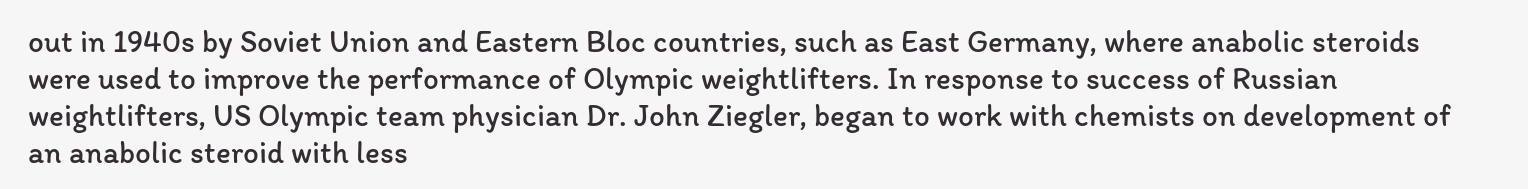out in 1940s by Soviet Union and Eastern Bloc countries, such as East Germany, where anabolic steroids were used to improve the performance of Olympic weightlifters. In response to success of Russian weightlifters, US Olympic team physician Dr. John Ziegler, began to work with chemists on development of an anabolic steroid with less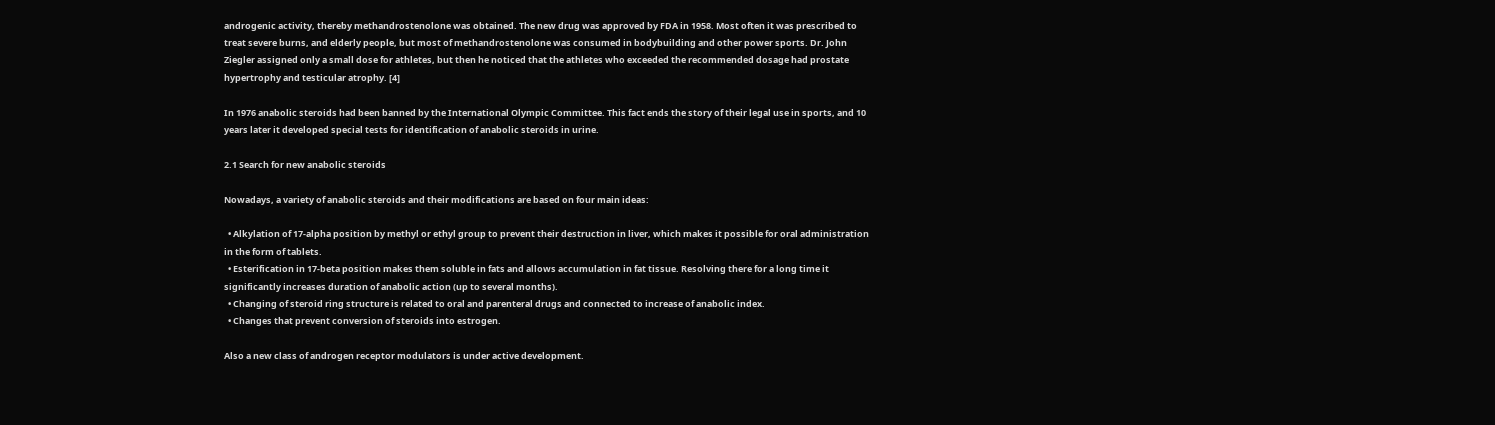androgenic activity, thereby methandrostenolone was obtained. The new drug was approved by FDA in 1958. Most often it was prescribed to treat severe burns, and elderly people, but most of methandrostenolone was consumed in bodybuilding and other power sports. Dr. John Ziegler assigned only a small dose for athletes, but then he noticed that the athletes who exceeded the recommended dosage had prostate hypertrophy and testicular atrophy. [4]

In 1976 anabolic steroids had been banned by the International Olympic Committee. This fact ends the story of their legal use in sports, and 10 years later it developed special tests for identification of anabolic steroids in urine.

2.1 Search for new anabolic steroids

Nowadays, a variety of anabolic steroids and their modifications are based on four main ideas:

  • Alkylation of 17-alpha position by methyl or ethyl group to prevent their destruction in liver, which makes it possible for oral administration in the form of tablets.
  • Esterification in 17-beta position makes them soluble in fats and allows accumulation in fat tissue. Resolving there for a long time it significantly increases duration of anabolic action (up to several months).
  • Changing of steroid ring structure is related to oral and parenteral drugs and connected to increase of anabolic index.
  • Changes that prevent conversion of steroids into estrogen.

Also a new class of androgen receptor modulators is under active development.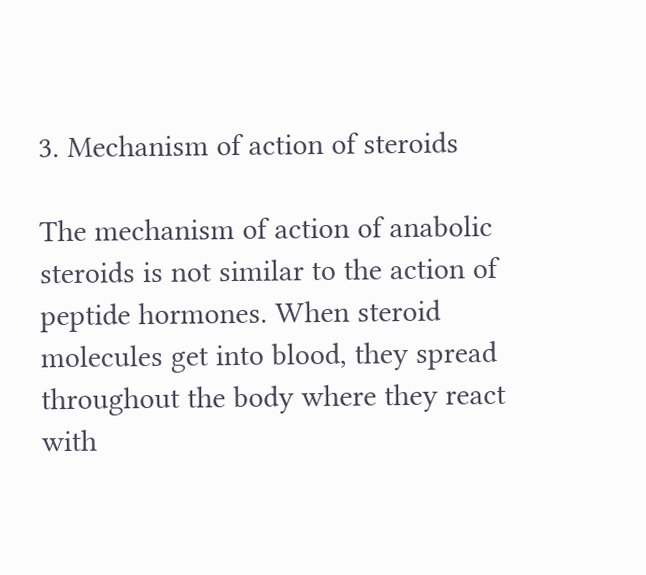3. Mechanism of action of steroids

The mechanism of action of anabolic steroids is not similar to the action of peptide hormones. When steroid molecules get into blood, they spread throughout the body where they react with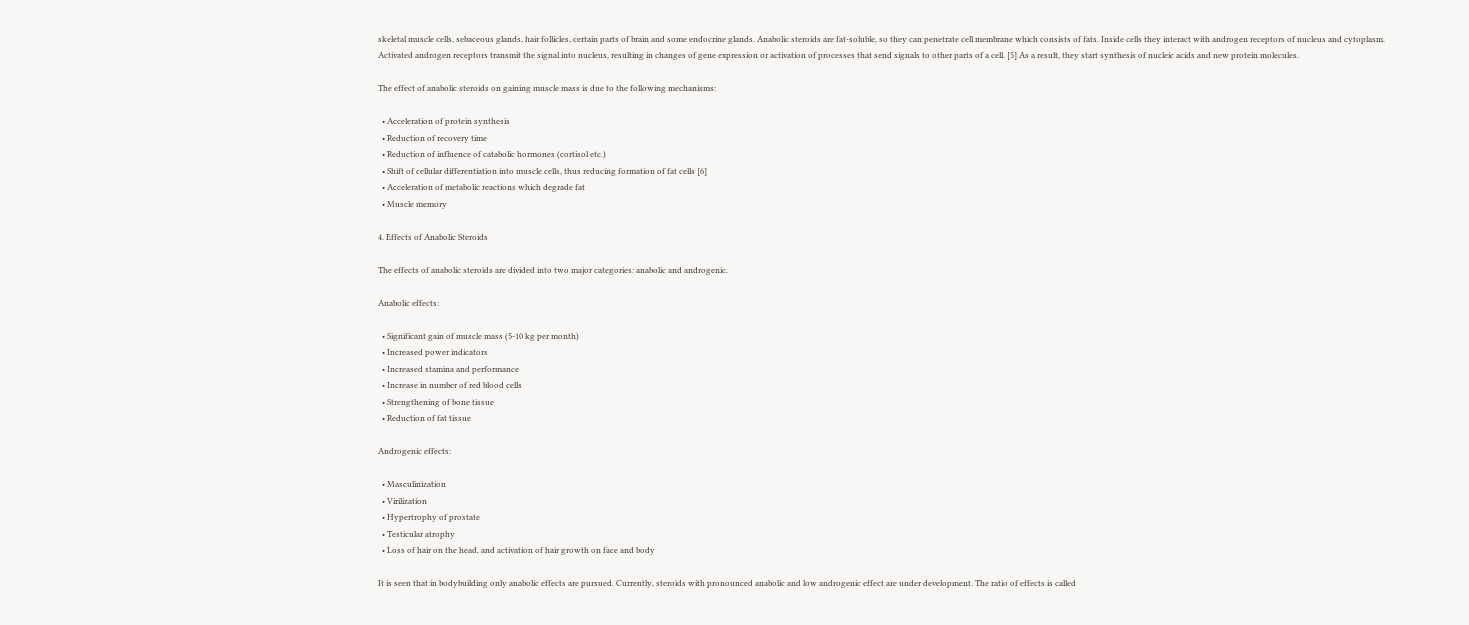skeletal muscle cells, sebaceous glands, hair follicles, certain parts of brain and some endocrine glands. Anabolic steroids are fat-soluble, so they can penetrate cell membrane which consists of fats. Inside cells they interact with androgen receptors of nucleus and cytoplasm. Activated androgen receptors transmit the signal into nucleus, resulting in changes of gene expression or activation of processes that send signals to other parts of a cell. [5] As a result, they start synthesis of nucleic acids and new protein molecules.

The effect of anabolic steroids on gaining muscle mass is due to the following mechanisms:

  • Acceleration of protein synthesis
  • Reduction of recovery time
  • Reduction of influence of catabolic hormones (cortisol etc.)
  • Shift of cellular differentiation into muscle cells, thus reducing formation of fat cells [6]
  • Acceleration of metabolic reactions which degrade fat
  • Muscle memory

4. Effects of Anabolic Steroids

The effects of anabolic steroids are divided into two major categories: anabolic and androgenic.

Anabolic effects:

  • Significant gain of muscle mass (5-10 kg per month)
  • Increased power indicators
  • Increased stamina and performance
  • Increase in number of red blood cells
  • Strengthening of bone tissue
  • Reduction of fat tissue

Androgenic effects:

  • Masculinization
  • Virilization
  • Hypertrophy of prostate
  • Testicular atrophy
  • Loss of hair on the head, and activation of hair growth on face and body

It is seen that in bodybuilding only anabolic effects are pursued. Currently, steroids with pronounced anabolic and low androgenic effect are under development. The ratio of effects is called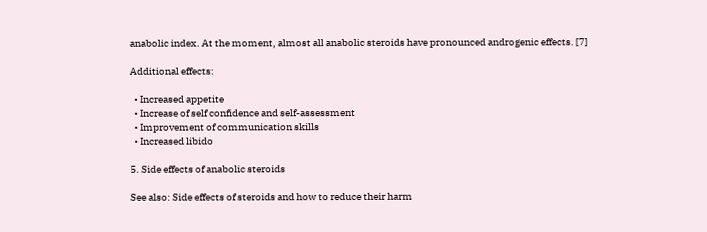anabolic index. At the moment, almost all anabolic steroids have pronounced androgenic effects. [7]

Additional effects:

  • Increased appetite
  • Increase of self confidence and self-assessment
  • Improvement of communication skills
  • Increased libido

5. Side effects of anabolic steroids

See also: Side effects of steroids and how to reduce their harm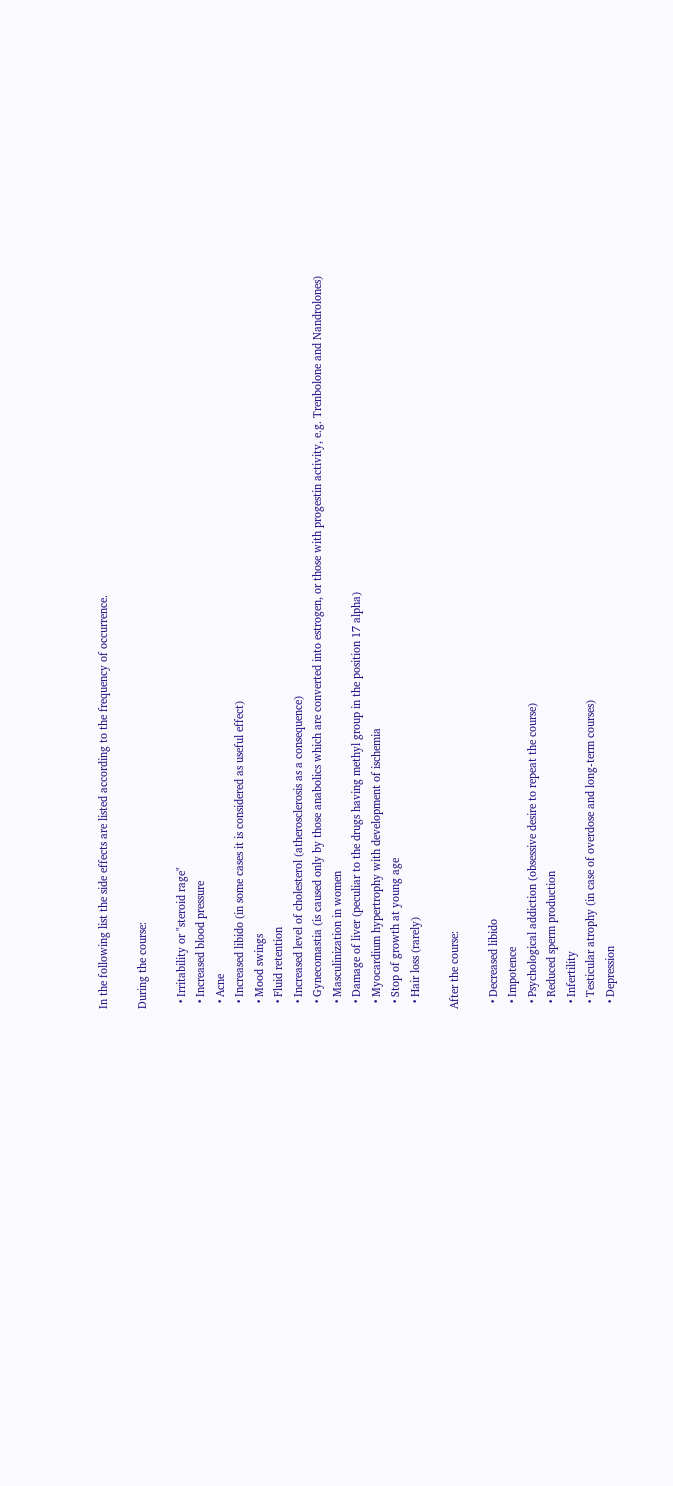In the following list the side effects are listed according to the frequency of occurrence.

During the course:

  • Irritability or "steroid rage"
  • Increased blood pressure
  • Acne
  • Increased libido (in some cases it is considered as useful effect)
  • Mood swings
  • Fluid retention
  • Increased level of cholesterol (atherosclerosis as a consequence)
  • Gynecomastia (is caused only by those anabolics which are converted into estrogen, or those with progestin activity, e.g. Trenbolone and Nandrolones)
  • Masculinization in women
  • Damage of liver (peculiar to the drugs having methyl group in the position 17 alpha)
  • Myocardium hypertrophy with development of ischemia
  • Stop of growth at young age
  • Hair loss (rarely)

After the course:

  • Decreased libido
  • Impotence
  • Psychological addiction (obsessive desire to repeat the course)
  • Reduced sperm production
  • Infertility
  • Testicular atrophy (in case of overdose and long-term courses)
  • Depression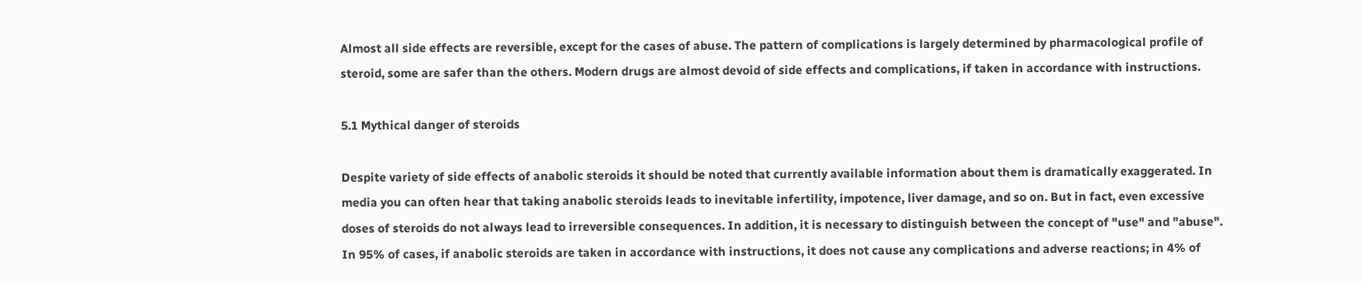Almost all side effects are reversible, except for the cases of abuse. The pattern of complications is largely determined by pharmacological profile of steroid, some are safer than the others. Modern drugs are almost devoid of side effects and complications, if taken in accordance with instructions.

5.1 Mythical danger of steroids

Despite variety of side effects of anabolic steroids it should be noted that currently available information about them is dramatically exaggerated. In media you can often hear that taking anabolic steroids leads to inevitable infertility, impotence, liver damage, and so on. But in fact, even excessive doses of steroids do not always lead to irreversible consequences. In addition, it is necessary to distinguish between the concept of "use" and "abuse". In 95% of cases, if anabolic steroids are taken in accordance with instructions, it does not cause any complications and adverse reactions; in 4% of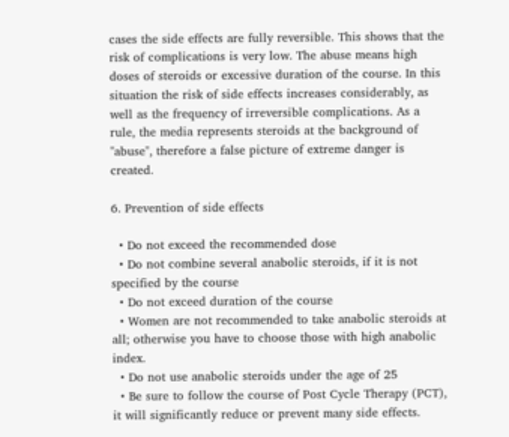cases the side effects are fully reversible. This shows that the risk of complications is very low. The abuse means high doses of steroids or excessive duration of the course. In this situation the risk of side effects increases considerably, as well as the frequency of irreversible complications. As a rule, the media represents steroids at the background of "abuse", therefore a false picture of extreme danger is created.

6. Prevention of side effects

  • Do not exceed the recommended dose
  • Do not combine several anabolic steroids, if it is not specified by the course
  • Do not exceed duration of the course
  • Women are not recommended to take anabolic steroids at all; otherwise you have to choose those with high anabolic index.
  • Do not use anabolic steroids under the age of 25
  • Be sure to follow the course of Post Cycle Therapy (PCT), it will significantly reduce or prevent many side effects.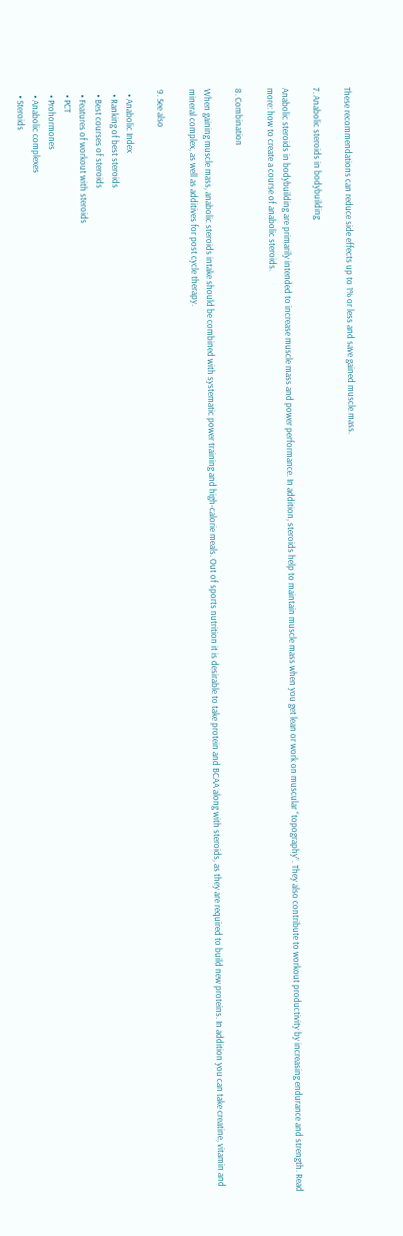These recommendations can reduce side effects up to 1% or less and save gained muscle mass.

7. Anabolic steroids in bodybuilding

Anabolic steroids in bodybuilding are primarily intended to increase muscle mass and power performance. In addition, steroids help to maintain muscle mass when you get lean or work on muscular “topography”. They also contribute to workout productivity by increasing endurance and strength. Read more: how to create a course of anabolic steroids.

8. Combination

When gaining muscle mass, anabolic steroids intake should be combined with systematic power training and high-calorie meals. Out of sports nutrition it is desirable to take protein and BCAA along with steroids, as they are required to build new proteins. In addition you can take creatine, vitamin and mineral complex, as well as additives for post cycle therapy.

9. See also

  • Anabolic Index
  • Ranking of best steroids
  • Best courses of steroids
  • Features of workout with steroids
  • PCT
  • Prohormones
  • Anabolic complexes
  • Steroids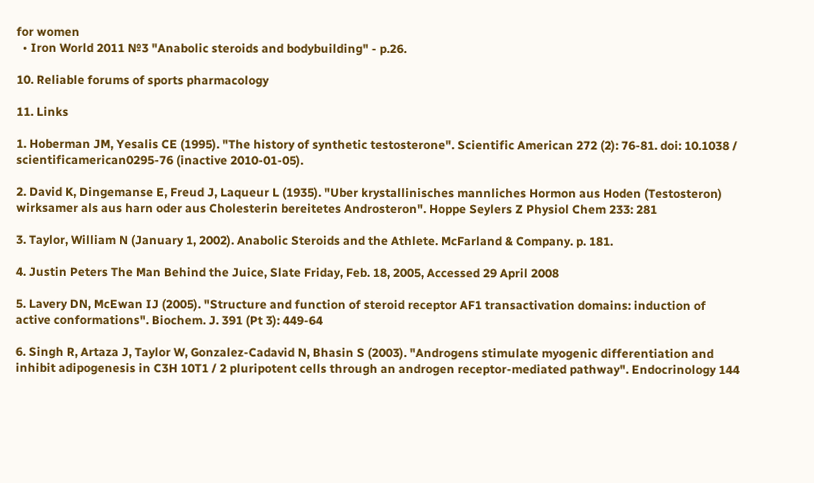for women
  • Iron World 2011 №3 "Anabolic steroids and bodybuilding" - p.26.

10. Reliable forums of sports pharmacology

11. Links

1. Hoberman JM, Yesalis CE (1995). "The history of synthetic testosterone". Scientific American 272 (2): 76-81. doi: 10.1038 / scientificamerican0295-76 (inactive 2010-01-05).

2. David K, Dingemanse E, Freud J, Laqueur L (1935). "Uber krystallinisches mannliches Hormon aus Hoden (Testosteron) wirksamer als aus harn oder aus Cholesterin bereitetes Androsteron". Hoppe Seylers Z Physiol Chem 233: 281

3. Taylor, William N (January 1, 2002). Anabolic Steroids and the Athlete. McFarland & Company. p. 181.

4. Justin Peters The Man Behind the Juice, Slate Friday, Feb. 18, 2005, Accessed 29 April 2008

5. Lavery DN, McEwan IJ (2005). "Structure and function of steroid receptor AF1 transactivation domains: induction of active conformations". Biochem. J. 391 (Pt 3): 449-64

6. Singh R, Artaza J, Taylor W, Gonzalez-Cadavid N, Bhasin S (2003). "Androgens stimulate myogenic differentiation and inhibit adipogenesis in C3H 10T1 / 2 pluripotent cells through an androgen receptor-mediated pathway". Endocrinology 144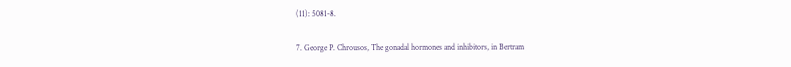(11): 5081-8.

7. George P. Chrousos, The gonadal hormones and inhibitors, in Bertram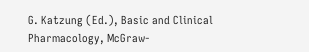G. Katzung (Ed.), Basic and Clinical Pharmacology, McGraw-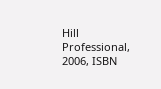Hill Professional, 2006, ISBN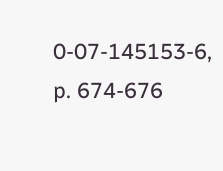0-07-145153-6, p. 674-676